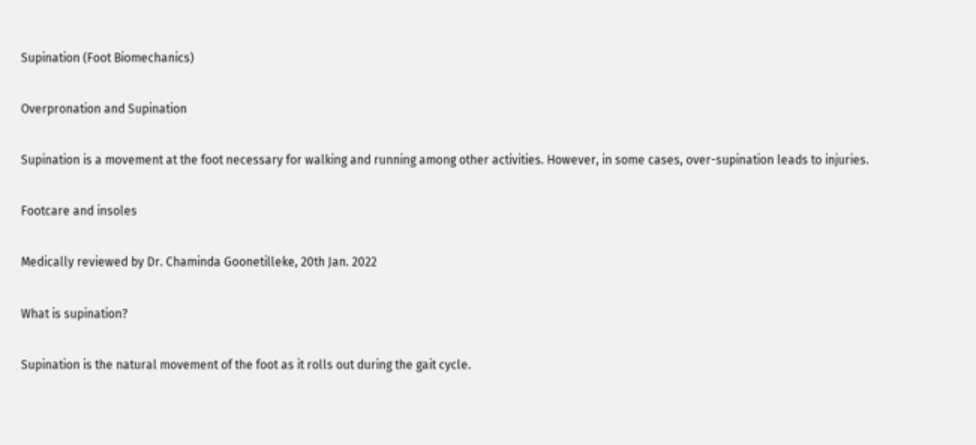Supination (Foot Biomechanics)

Overpronation and Supination

Supination is a movement at the foot necessary for walking and running among other activities. However, in some cases, over-supination leads to injuries.

Footcare and insoles

Medically reviewed by Dr. Chaminda Goonetilleke, 20th Jan. 2022

What is supination?

Supination is the natural movement of the foot as it rolls out during the gait cycle.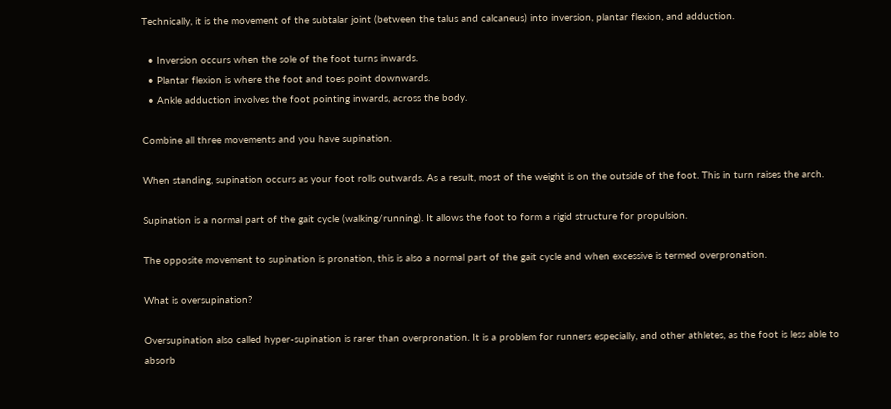Technically, it is the movement of the subtalar joint (between the talus and calcaneus) into inversion, plantar flexion, and adduction.

  • Inversion occurs when the sole of the foot turns inwards.
  • Plantar flexion is where the foot and toes point downwards.
  • Ankle adduction involves the foot pointing inwards, across the body.

Combine all three movements and you have supination.

When standing, supination occurs as your foot rolls outwards. As a result, most of the weight is on the outside of the foot. This in turn raises the arch.

Supination is a normal part of the gait cycle (walking/running). It allows the foot to form a rigid structure for propulsion.

The opposite movement to supination is pronation, this is also a normal part of the gait cycle and when excessive is termed overpronation.

What is oversupination?

Oversupination also called hyper-supination is rarer than overpronation. It is a problem for runners especially, and other athletes, as the foot is less able to absorb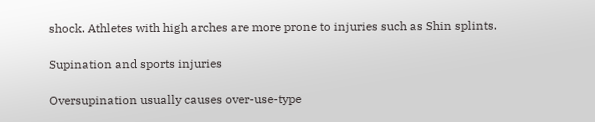shock. Athletes with high arches are more prone to injuries such as Shin splints.

Supination and sports injuries

Oversupination usually causes over-use-type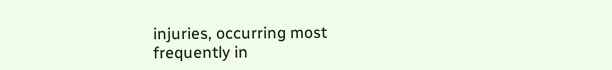injuries, occurring most frequently in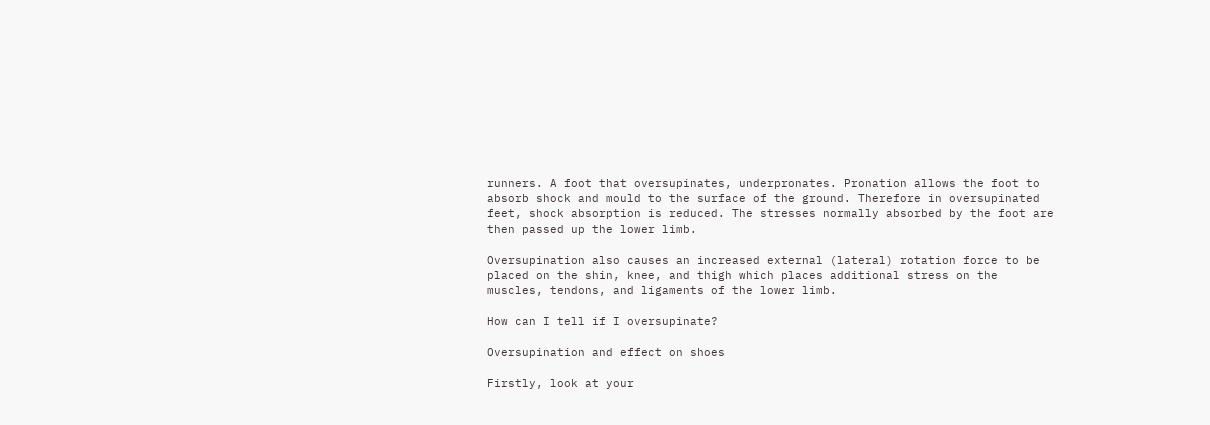runners. A foot that oversupinates, underpronates. Pronation allows the foot to absorb shock and mould to the surface of the ground. Therefore in oversupinated feet, shock absorption is reduced. The stresses normally absorbed by the foot are then passed up the lower limb.

Oversupination also causes an increased external (lateral) rotation force to be placed on the shin, knee, and thigh which places additional stress on the muscles, tendons, and ligaments of the lower limb.

How can I tell if I oversupinate?

Oversupination and effect on shoes

Firstly, look at your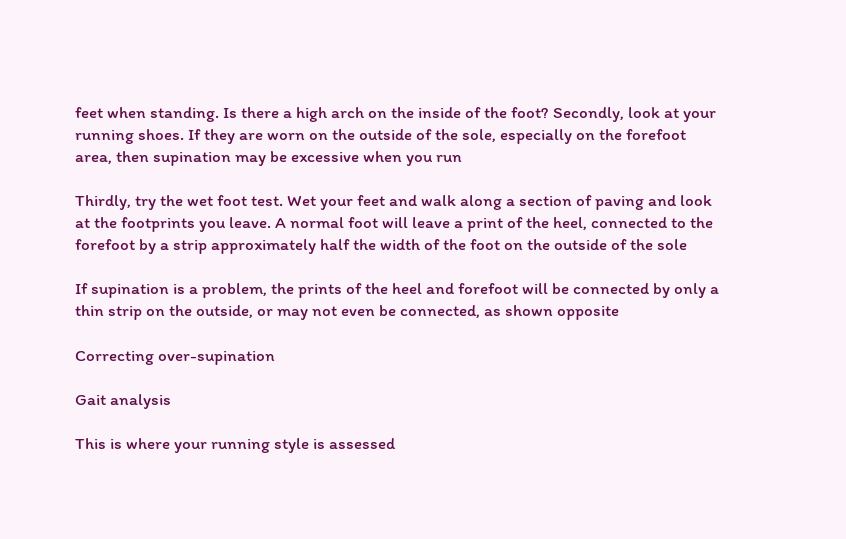feet when standing. Is there a high arch on the inside of the foot? Secondly, look at your running shoes. If they are worn on the outside of the sole, especially on the forefoot area, then supination may be excessive when you run

Thirdly, try the wet foot test. Wet your feet and walk along a section of paving and look at the footprints you leave. A normal foot will leave a print of the heel, connected to the forefoot by a strip approximately half the width of the foot on the outside of the sole

If supination is a problem, the prints of the heel and forefoot will be connected by only a thin strip on the outside, or may not even be connected, as shown opposite

Correcting over-supination

Gait analysis

This is where your running style is assessed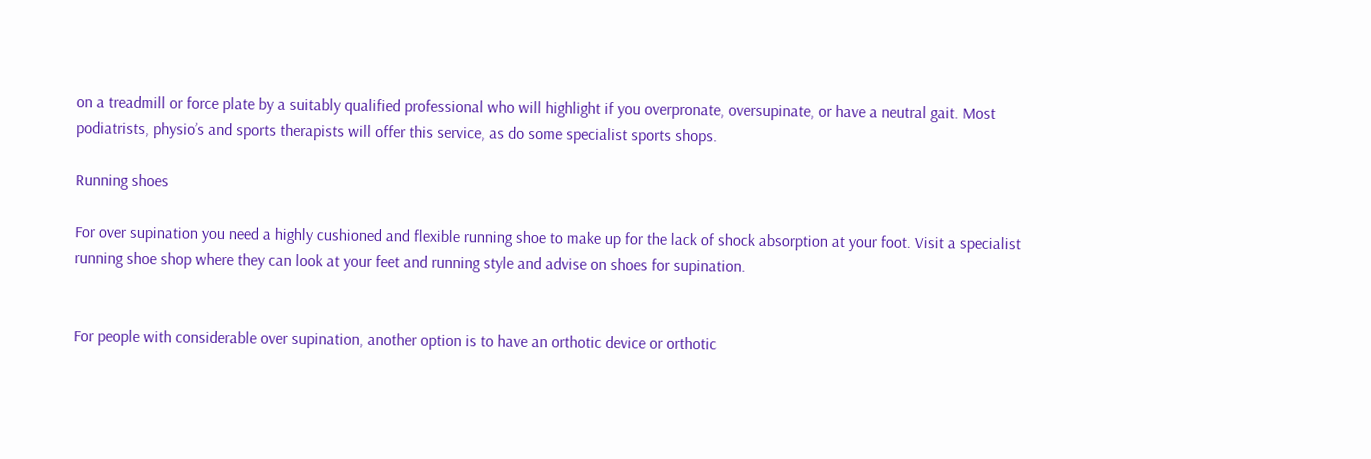on a treadmill or force plate by a suitably qualified professional who will highlight if you overpronate, oversupinate, or have a neutral gait. Most podiatrists, physio’s and sports therapists will offer this service, as do some specialist sports shops.

Running shoes

For over supination you need a highly cushioned and flexible running shoe to make up for the lack of shock absorption at your foot. Visit a specialist running shoe shop where they can look at your feet and running style and advise on shoes for supination.


For people with considerable over supination, another option is to have an orthotic device or orthotic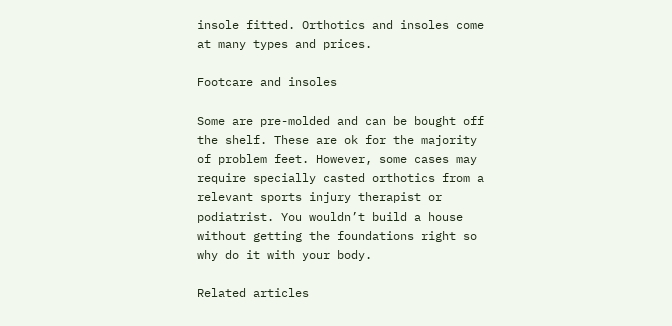insole fitted. Orthotics and insoles come at many types and prices.

Footcare and insoles

Some are pre-molded and can be bought off the shelf. These are ok for the majority of problem feet. However, some cases may require specially casted orthotics from a relevant sports injury therapist or podiatrist. You wouldn’t build a house without getting the foundations right so why do it with your body.

Related articles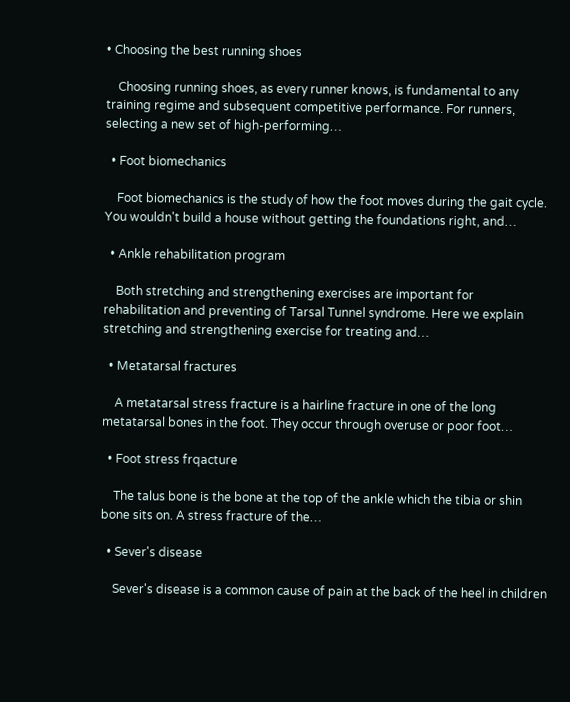• Choosing the best running shoes

    Choosing running shoes, as every runner knows, is fundamental to any training regime and subsequent competitive performance. For runners, selecting a new set of high-performing…

  • Foot biomechanics

    Foot biomechanics is the study of how the foot moves during the gait cycle. You wouldn't build a house without getting the foundations right, and…

  • Ankle rehabilitation program

    Both stretching and strengthening exercises are important for rehabilitation and preventing of Tarsal Tunnel syndrome. Here we explain stretching and strengthening exercise for treating and…

  • Metatarsal fractures

    A metatarsal stress fracture is a hairline fracture in one of the long metatarsal bones in the foot. They occur through overuse or poor foot…

  • Foot stress frqacture

    The talus bone is the bone at the top of the ankle which the tibia or shin bone sits on. A stress fracture of the…

  • Sever's disease

    Sever's disease is a common cause of pain at the back of the heel in children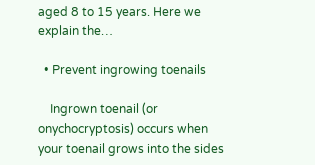aged 8 to 15 years. Here we explain the…

  • Prevent ingrowing toenails

    Ingrown toenail (or onychocryptosis) occurs when your toenail grows into the sides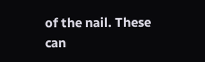of the nail. These can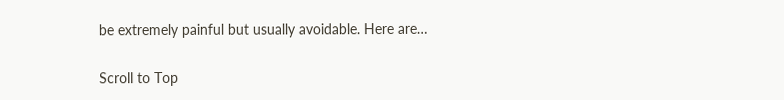be extremely painful but usually avoidable. Here are…

Scroll to Top